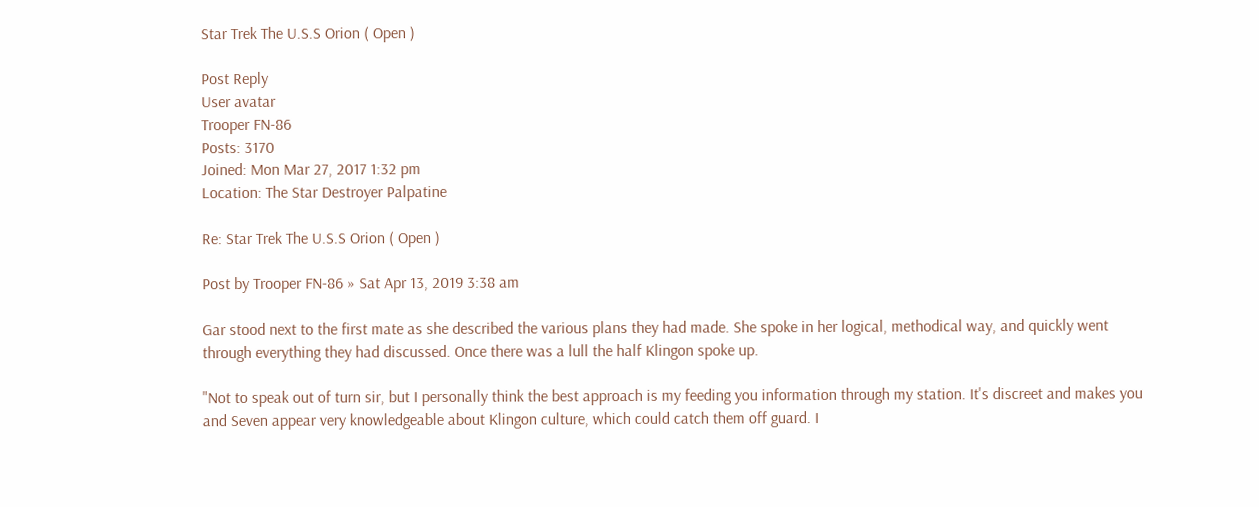Star Trek The U.S.S Orion ( Open )

Post Reply
User avatar
Trooper FN-86
Posts: 3170
Joined: Mon Mar 27, 2017 1:32 pm
Location: The Star Destroyer Palpatine

Re: Star Trek The U.S.S Orion ( Open )

Post by Trooper FN-86 » Sat Apr 13, 2019 3:38 am

Gar stood next to the first mate as she described the various plans they had made. She spoke in her logical, methodical way, and quickly went through everything they had discussed. Once there was a lull the half Klingon spoke up.

"Not to speak out of turn sir, but I personally think the best approach is my feeding you information through my station. It's discreet and makes you and Seven appear very knowledgeable about Klingon culture, which could catch them off guard. I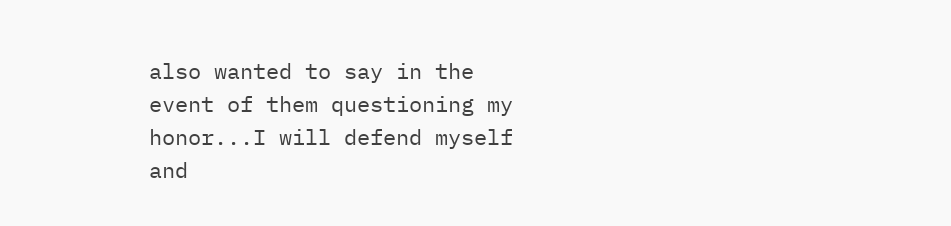also wanted to say in the event of them questioning my honor...I will defend myself and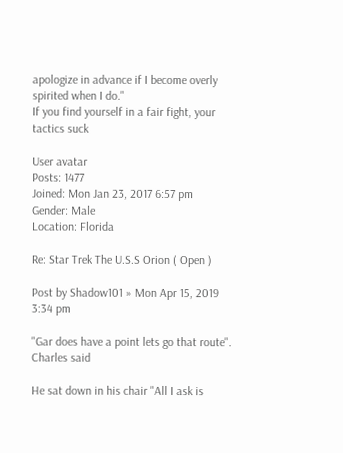apologize in advance if I become overly spirited when I do."
If you find yourself in a fair fight, your tactics suck

User avatar
Posts: 1477
Joined: Mon Jan 23, 2017 6:57 pm
Gender: Male
Location: Florida

Re: Star Trek The U.S.S Orion ( Open )

Post by Shadow101 » Mon Apr 15, 2019 3:34 pm

"Gar does have a point lets go that route". Charles said

He sat down in his chair "All I ask is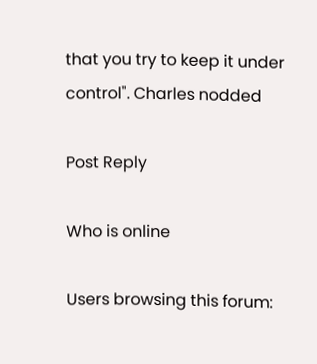that you try to keep it under control". Charles nodded

Post Reply

Who is online

Users browsing this forum: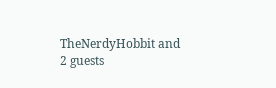TheNerdyHobbit and 2 guests